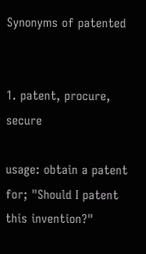Synonyms of patented


1. patent, procure, secure

usage: obtain a patent for; "Should I patent this invention?"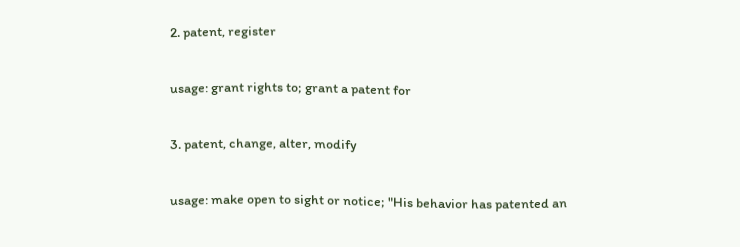2. patent, register

usage: grant rights to; grant a patent for

3. patent, change, alter, modify

usage: make open to sight or notice; "His behavior has patented an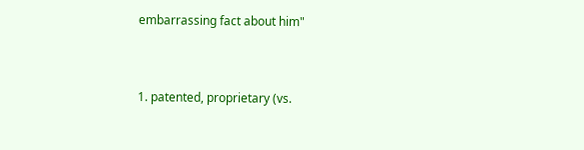embarrassing fact about him"


1. patented, proprietary (vs.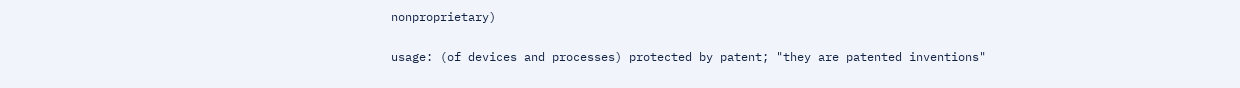nonproprietary)

usage: (of devices and processes) protected by patent; "they are patented inventions"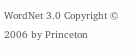WordNet 3.0 Copyright © 2006 by Princeton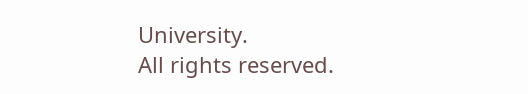University.
All rights reserved.